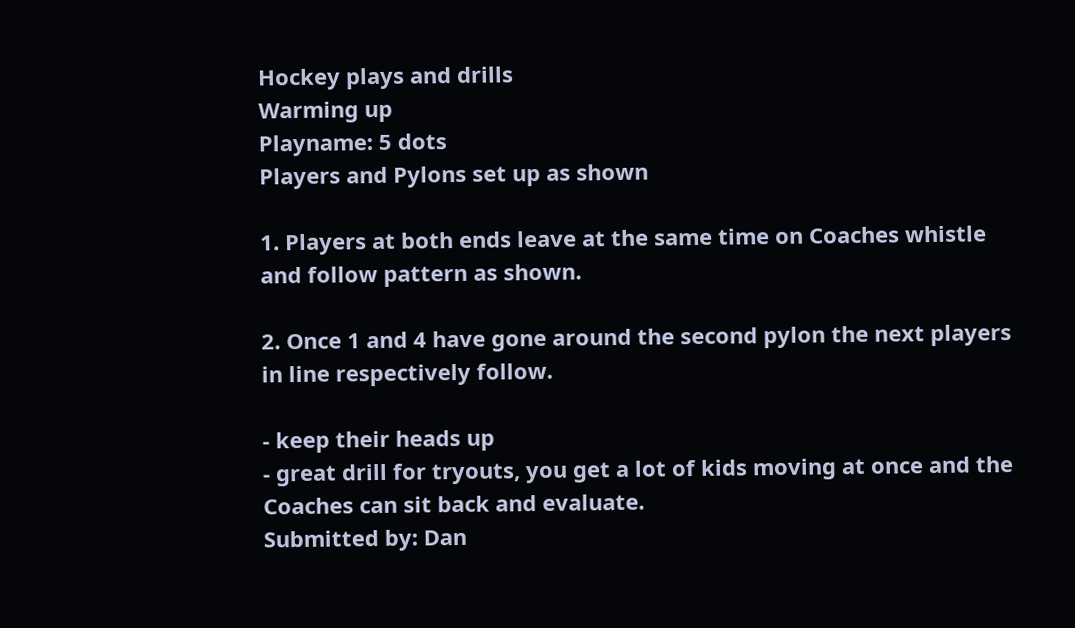Hockey plays and drills
Warming up
Playname: 5 dots
Players and Pylons set up as shown

1. Players at both ends leave at the same time on Coaches whistle and follow pattern as shown.

2. Once 1 and 4 have gone around the second pylon the next players in line respectively follow.

- keep their heads up
- great drill for tryouts, you get a lot of kids moving at once and the Coaches can sit back and evaluate.
Submitted by: Dan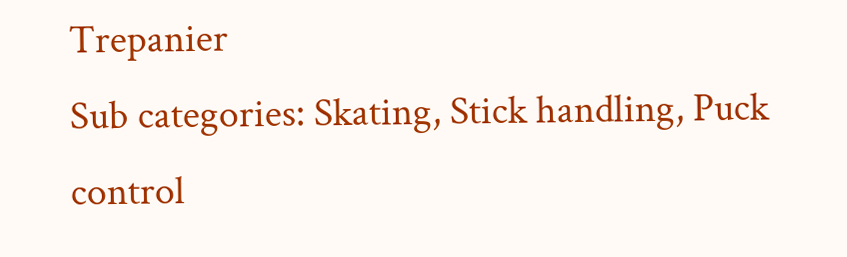Trepanier
Sub categories: Skating, Stick handling, Puck control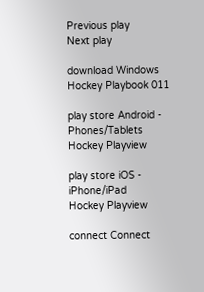Previous play
Next play

download Windows
Hockey Playbook 011

play store Android - Phones/Tablets
Hockey Playview

play store iOS - iPhone/iPad
Hockey Playview

connect Connect